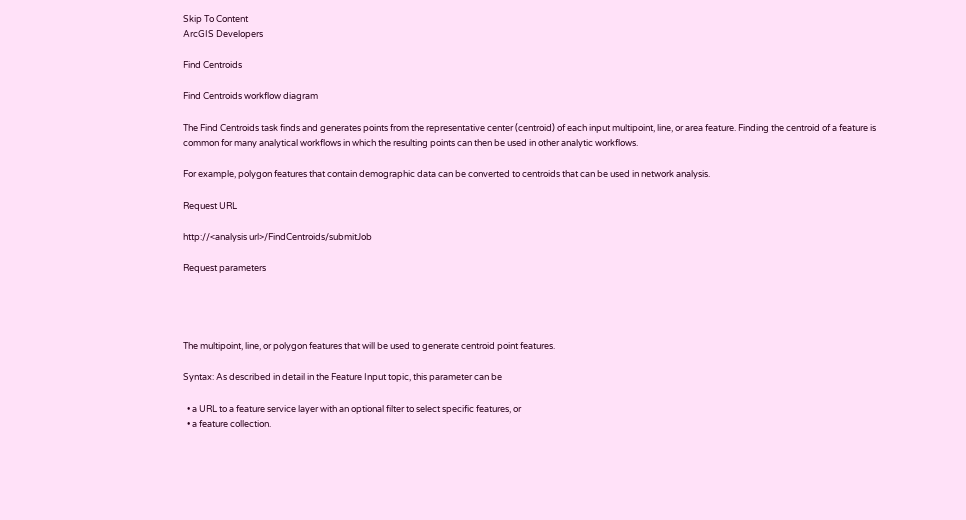Skip To Content
ArcGIS Developers

Find Centroids

Find Centroids workflow diagram

The Find Centroids task finds and generates points from the representative center (centroid) of each input multipoint, line, or area feature. Finding the centroid of a feature is common for many analytical workflows in which the resulting points can then be used in other analytic workflows.

For example, polygon features that contain demographic data can be converted to centroids that can be used in network analysis.

Request URL

http://<analysis url>/FindCentroids/submitJob

Request parameters




The multipoint, line, or polygon features that will be used to generate centroid point features.

Syntax: As described in detail in the Feature Input topic, this parameter can be

  • a URL to a feature service layer with an optional filter to select specific features, or
  • a feature collection.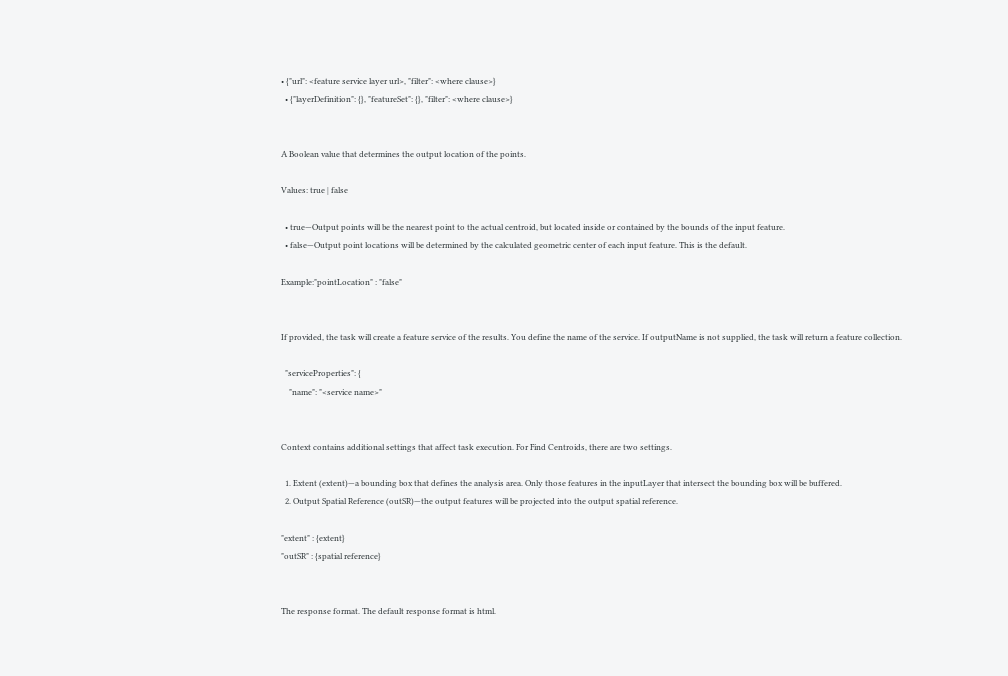• {"url": <feature service layer url>, "filter": <where clause>}
  • {"layerDefinition": {}, "featureSet": {}, "filter": <where clause>}


A Boolean value that determines the output location of the points.

Values: true | false

  • true—Output points will be the nearest point to the actual centroid, but located inside or contained by the bounds of the input feature.
  • false—Output point locations will be determined by the calculated geometric center of each input feature. This is the default.

Example:"pointLocation" : "false"


If provided, the task will create a feature service of the results. You define the name of the service. If outputName is not supplied, the task will return a feature collection.

  "serviceProperties": {
    "name": "<service name>"


Context contains additional settings that affect task execution. For Find Centroids, there are two settings.

  1. Extent (extent)—a bounding box that defines the analysis area. Only those features in the inputLayer that intersect the bounding box will be buffered.
  2. Output Spatial Reference (outSR)—the output features will be projected into the output spatial reference.

"extent" : {extent}
"outSR" : {spatial reference}


The response format. The default response format is html.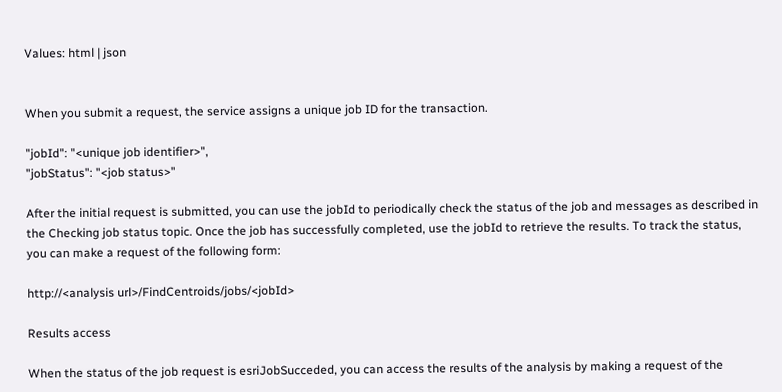Values: html | json


When you submit a request, the service assigns a unique job ID for the transaction.

"jobId": "<unique job identifier>",
"jobStatus": "<job status>"

After the initial request is submitted, you can use the jobId to periodically check the status of the job and messages as described in the Checking job status topic. Once the job has successfully completed, use the jobId to retrieve the results. To track the status, you can make a request of the following form:

http://<analysis url>/FindCentroids/jobs/<jobId>

Results access

When the status of the job request is esriJobSucceded, you can access the results of the analysis by making a request of the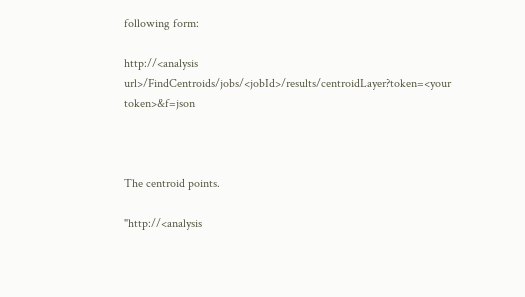following form:

http://<analysis url>/FindCentroids/jobs/<jobId>/results/centroidLayer?token=<your token>&f=json



The centroid points.

"http://<analysis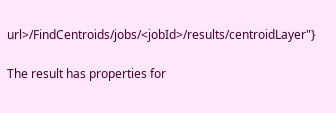url>/FindCentroids/jobs/<jobId>/results/centroidLayer"}

The result has properties for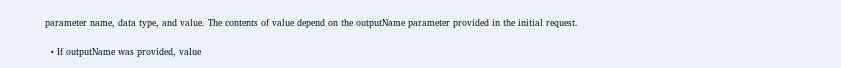parameter name, data type, and value. The contents of value depend on the outputName parameter provided in the initial request.

  • If outputName was provided, value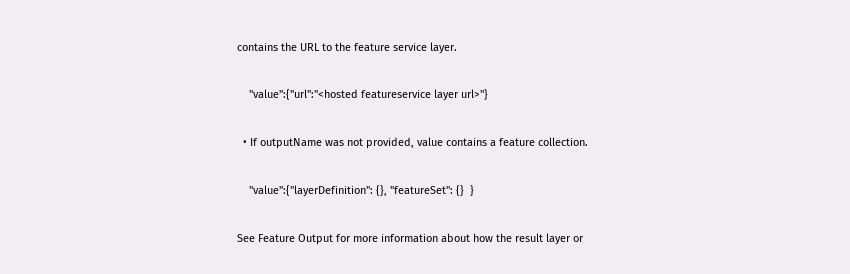contains the URL to the feature service layer.

    "value":{"url":"<hosted featureservice layer url>"}

  • If outputName was not provided, value contains a feature collection.

    "value":{"layerDefinition": {}, "featureSet": {}  }

See Feature Output for more information about how the result layer or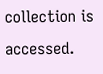collection is accessed.